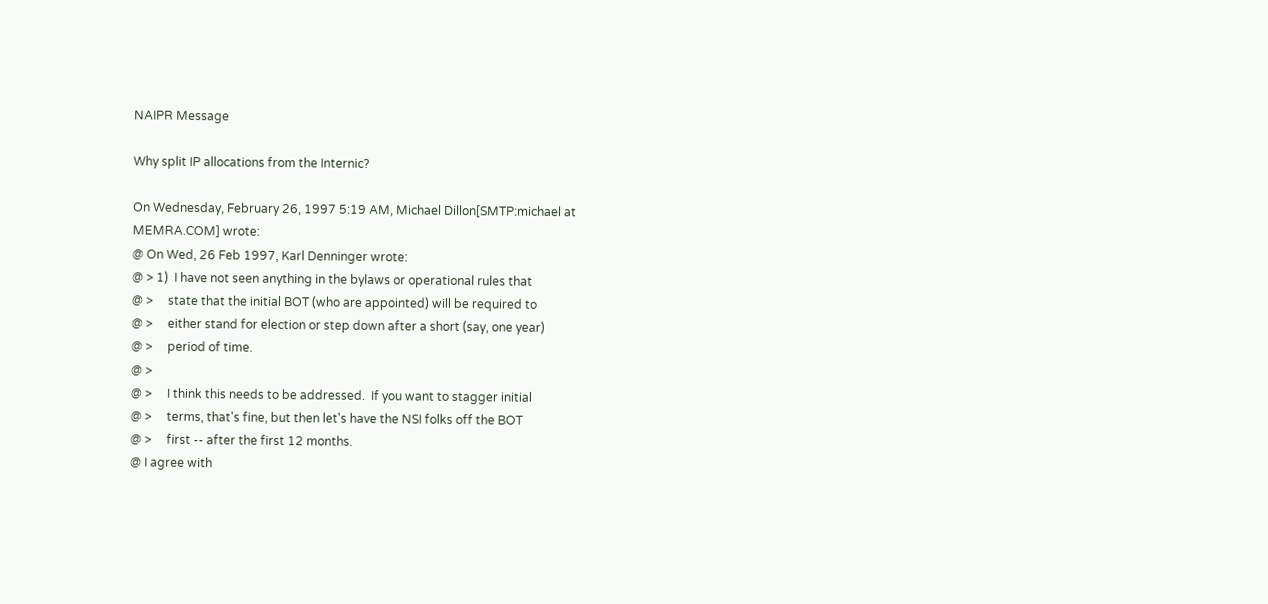NAIPR Message

Why split IP allocations from the Internic?

On Wednesday, February 26, 1997 5:19 AM, Michael Dillon[SMTP:michael at MEMRA.COM] wrote:
@ On Wed, 26 Feb 1997, Karl Denninger wrote:
@ > 1)  I have not seen anything in the bylaws or operational rules that
@ >     state that the initial BOT (who are appointed) will be required to
@ >     either stand for election or step down after a short (say, one year)
@ >     period of time.
@ >
@ >     I think this needs to be addressed.  If you want to stagger initial
@ >     terms, that's fine, but then let's have the NSI folks off the BOT
@ >     first -- after the first 12 months.
@ I agree with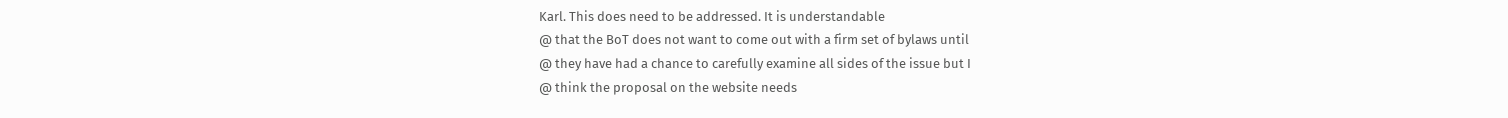Karl. This does need to be addressed. It is understandable
@ that the BoT does not want to come out with a firm set of bylaws until
@ they have had a chance to carefully examine all sides of the issue but I
@ think the proposal on the website needs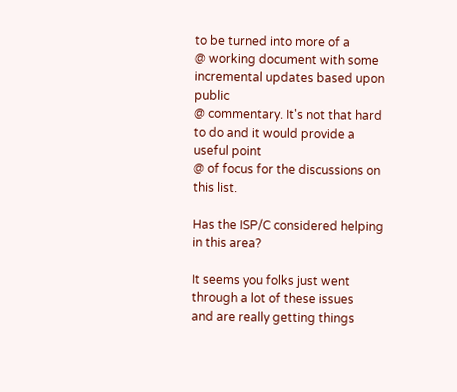to be turned into more of a
@ working document with some incremental updates based upon public
@ commentary. It's not that hard to do and it would provide a useful point
@ of focus for the discussions on this list.

Has the ISP/C considered helping in this area?

It seems you folks just went through a lot of these issues
and are really getting things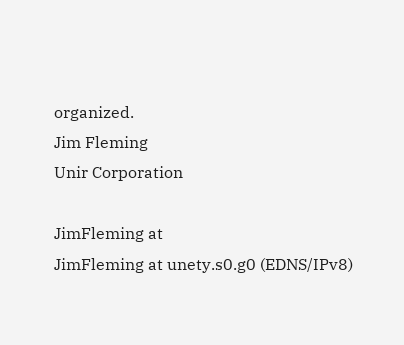organized.
Jim Fleming
Unir Corporation

JimFleming at
JimFleming at unety.s0.g0 (EDNS/IPv8)